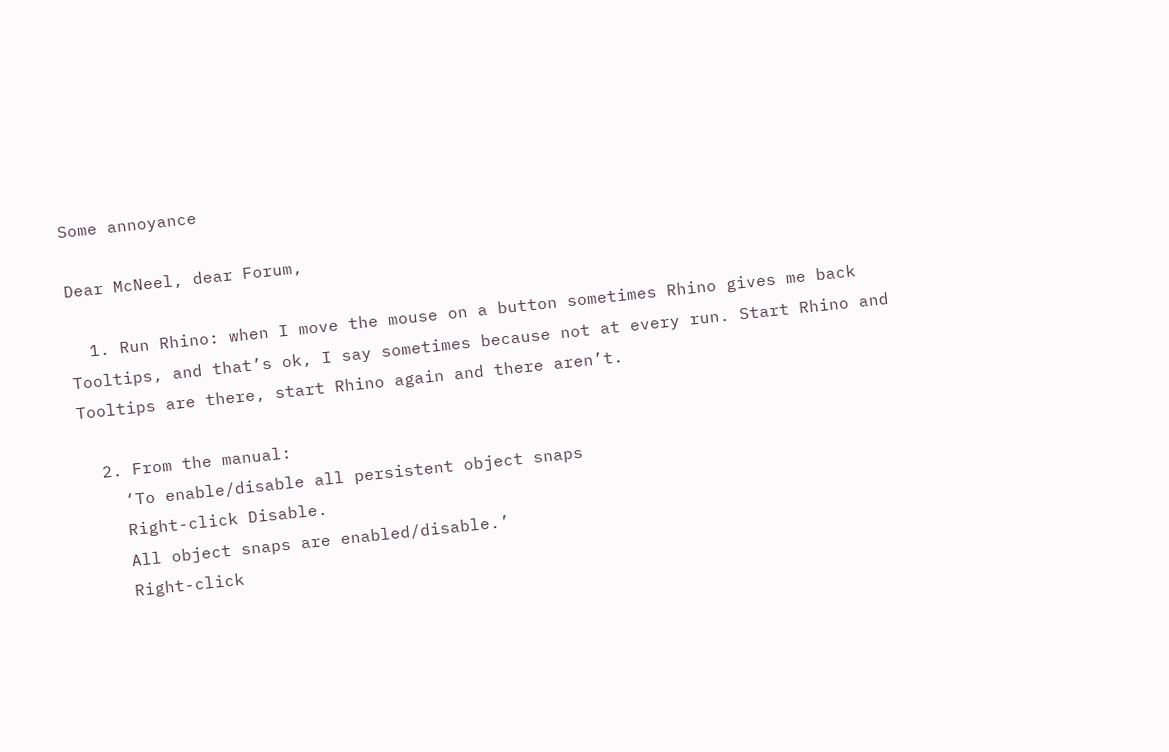Some annoyance

Dear McNeel, dear Forum,

  1. Run Rhino: when I move the mouse on a button sometimes Rhino gives me back Tooltips, and that’s ok, I say sometimes because not at every run. Start Rhino and Tooltips are there, start Rhino again and there aren’t.

  2. From the manual:
    ‘To enable/disable all persistent object snaps
    Right-click Disable.
    All object snaps are enabled/disable.’
    Right-click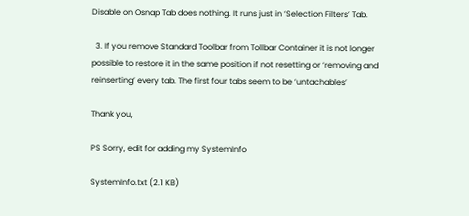Disable on Osnap Tab does nothing. It runs just in ‘Selection Filters’ Tab.

  3. If you remove Standard Toolbar from Tollbar Container it is not longer possible to restore it in the same position if not resetting or ‘removing and reinserting’ every tab. The first four tabs seem to be ‘untachables’

Thank you,

PS Sorry, edit for adding my SystemInfo

SystemInfo.txt (2.1 KB)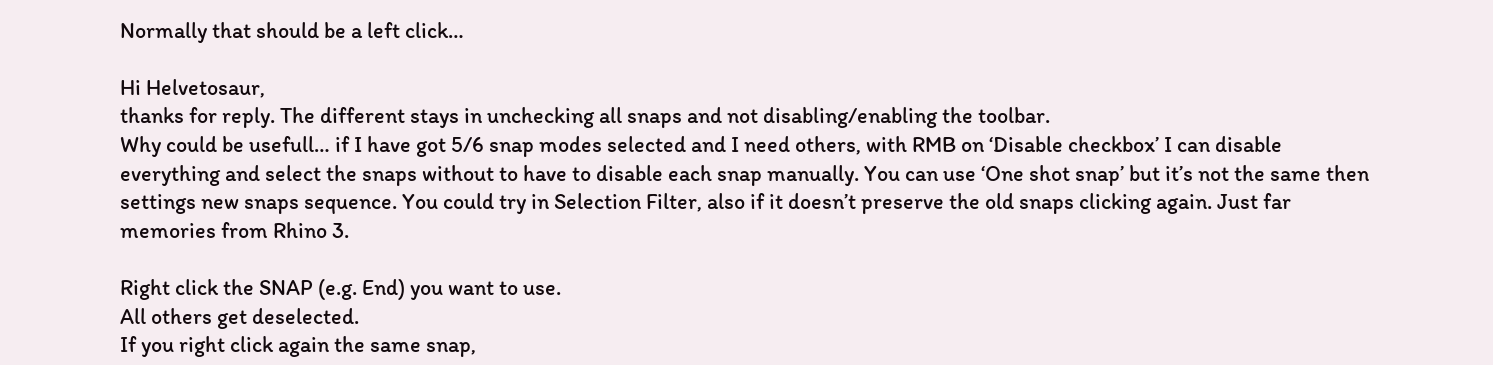Normally that should be a left click…

Hi Helvetosaur,
thanks for reply. The different stays in unchecking all snaps and not disabling/enabling the toolbar.
Why could be usefull… if I have got 5/6 snap modes selected and I need others, with RMB on ‘Disable checkbox’ I can disable everything and select the snaps without to have to disable each snap manually. You can use ‘One shot snap’ but it’s not the same then settings new snaps sequence. You could try in Selection Filter, also if it doesn’t preserve the old snaps clicking again. Just far memories from Rhino 3.

Right click the SNAP (e.g. End) you want to use.
All others get deselected.
If you right click again the same snap,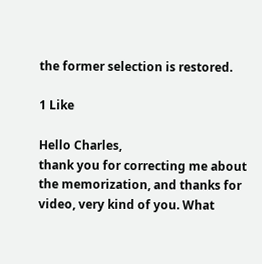the former selection is restored.

1 Like

Hello Charles,
thank you for correcting me about the memorization, and thanks for video, very kind of you. What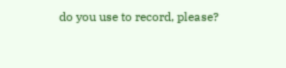do you use to record, please?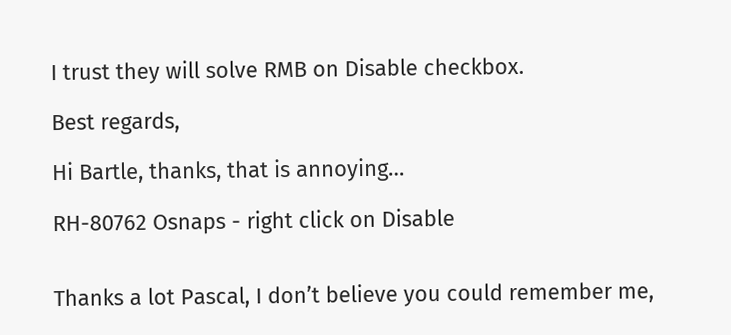I trust they will solve RMB on Disable checkbox.

Best regards,

Hi Bartle, thanks, that is annoying…

RH-80762 Osnaps - right click on Disable


Thanks a lot Pascal, I don’t believe you could remember me,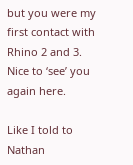but you were my first contact with Rhino 2 and 3. Nice to ‘see’ you again here.

Like I told to Nathan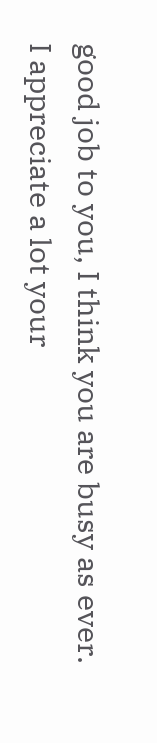good job to you, I think you are busy as ever. I appreciate a lot your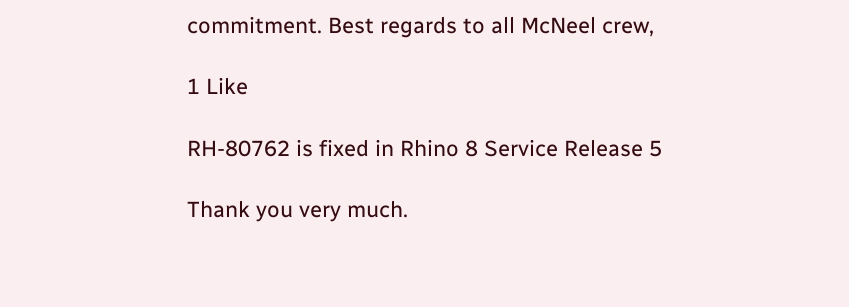commitment. Best regards to all McNeel crew,

1 Like

RH-80762 is fixed in Rhino 8 Service Release 5

Thank you very much.